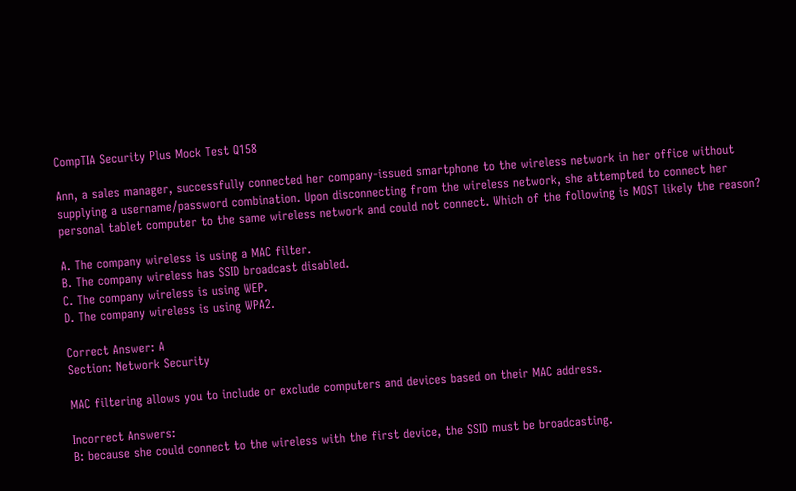CompTIA Security Plus Mock Test Q158

Ann, a sales manager, successfully connected her company-issued smartphone to the wireless network in her office without supplying a username/password combination. Upon disconnecting from the wireless network, she attempted to connect her personal tablet computer to the same wireless network and could not connect. Which of the following is MOST likely the reason?

A. The company wireless is using a MAC filter.
B. The company wireless has SSID broadcast disabled.
C. The company wireless is using WEP.
D. The company wireless is using WPA2.

Correct Answer: A
Section: Network Security

MAC filtering allows you to include or exclude computers and devices based on their MAC address.

Incorrect Answers:
B: because she could connect to the wireless with the first device, the SSID must be broadcasting.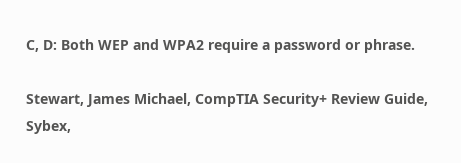C, D: Both WEP and WPA2 require a password or phrase.

Stewart, James Michael, CompTIA Security+ Review Guide, Sybex,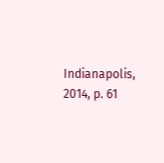Indianapolis, 2014, p. 61